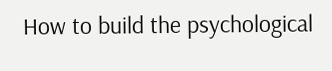How to build the psychological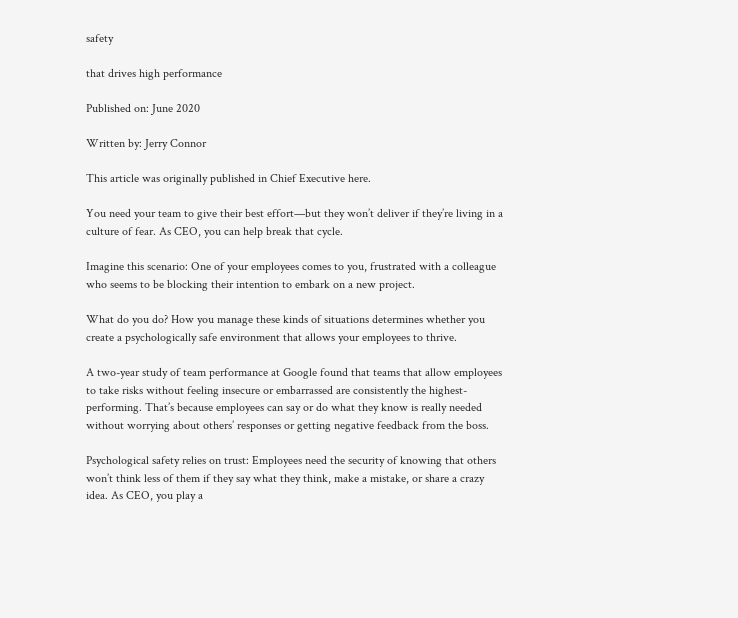safety

that drives high performance

Published on: June 2020

Written by: Jerry Connor

This article was originally published in Chief Executive here.

You need your team to give their best effort—but they won’t deliver if they’re living in a culture of fear. As CEO, you can help break that cycle.

Imagine this scenario: One of your employees comes to you, frustrated with a colleague who seems to be blocking their intention to embark on a new project.

What do you do? How you manage these kinds of situations determines whether you create a psychologically safe environment that allows your employees to thrive.

A two-year study of team performance at Google found that teams that allow employees to take risks without feeling insecure or embarrassed are consistently the highest-performing. That’s because employees can say or do what they know is really needed without worrying about others’ responses or getting negative feedback from the boss.

Psychological safety relies on trust: Employees need the security of knowing that others won’t think less of them if they say what they think, make a mistake, or share a crazy idea. As CEO, you play a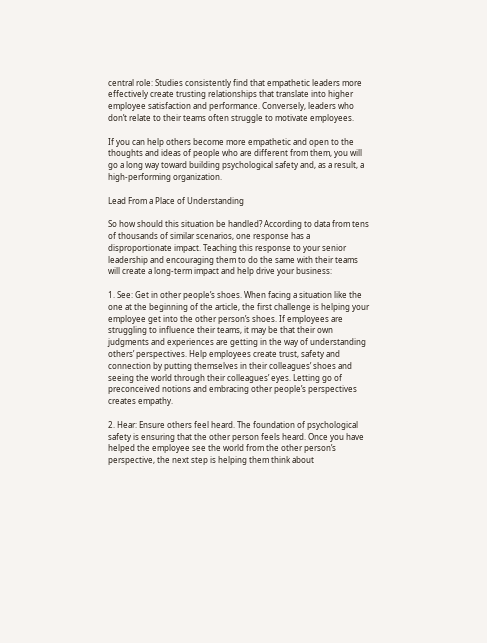central role: Studies consistently find that empathetic leaders more effectively create trusting relationships that translate into higher employee satisfaction and performance. Conversely, leaders who don’t relate to their teams often struggle to motivate employees.

If you can help others become more empathetic and open to the thoughts and ideas of people who are different from them, you will go a long way toward building psychological safety and, as a result, a high-performing organization.

Lead From a Place of Understanding

So how should this situation be handled? According to data from tens of thousands of similar scenarios, one response has a disproportionate impact. Teaching this response to your senior leadership and encouraging them to do the same with their teams will create a long-term impact and help drive your business:

1. See: Get in other people’s shoes. When facing a situation like the one at the beginning of the article, the first challenge is helping your employee get into the other person’s shoes. If employees are struggling to influence their teams, it may be that their own judgments and experiences are getting in the way of understanding others’ perspectives. Help employees create trust, safety and connection by putting themselves in their colleagues’ shoes and seeing the world through their colleagues’ eyes. Letting go of preconceived notions and embracing other people’s perspectives creates empathy.

2. Hear: Ensure others feel heard. The foundation of psychological safety is ensuring that the other person feels heard. Once you have helped the employee see the world from the other person’s perspective, the next step is helping them think about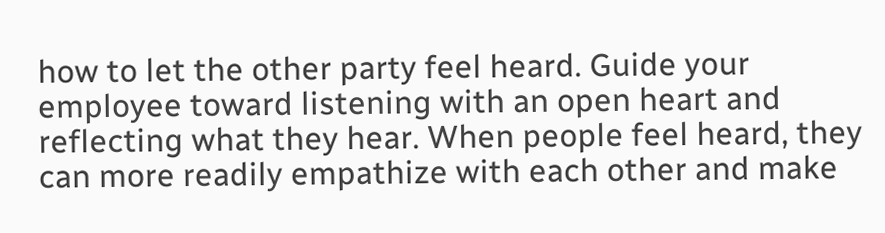how to let the other party feel heard. Guide your employee toward listening with an open heart and reflecting what they hear. When people feel heard, they can more readily empathize with each other and make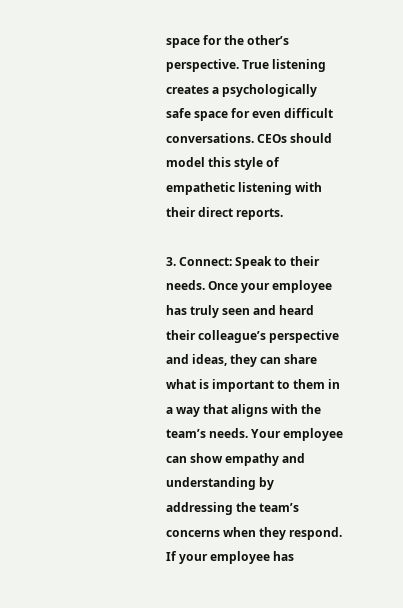space for the other’s perspective. True listening creates a psychologically safe space for even difficult conversations. CEOs should model this style of empathetic listening with their direct reports.

3. Connect: Speak to their needs. Once your employee has truly seen and heard their colleague’s perspective and ideas, they can share what is important to them in a way that aligns with the team’s needs. Your employee can show empathy and understanding by addressing the team’s concerns when they respond. If your employee has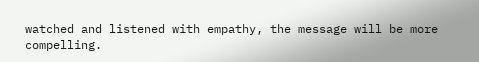watched and listened with empathy, the message will be more compelling.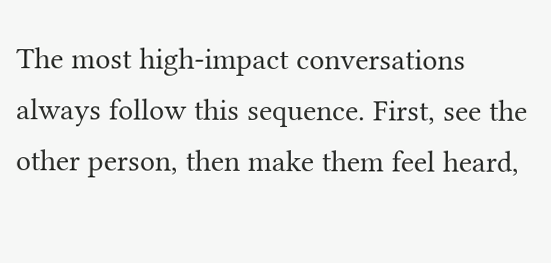The most high-impact conversations always follow this sequence. First, see the other person, then make them feel heard,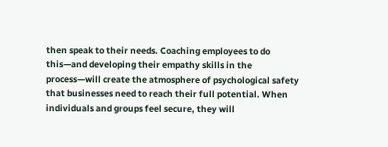then speak to their needs. Coaching employees to do this—and developing their empathy skills in the process—will create the atmosphere of psychological safety that businesses need to reach their full potential. When individuals and groups feel secure, they will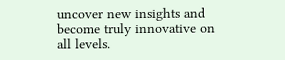uncover new insights and become truly innovative on all levels.